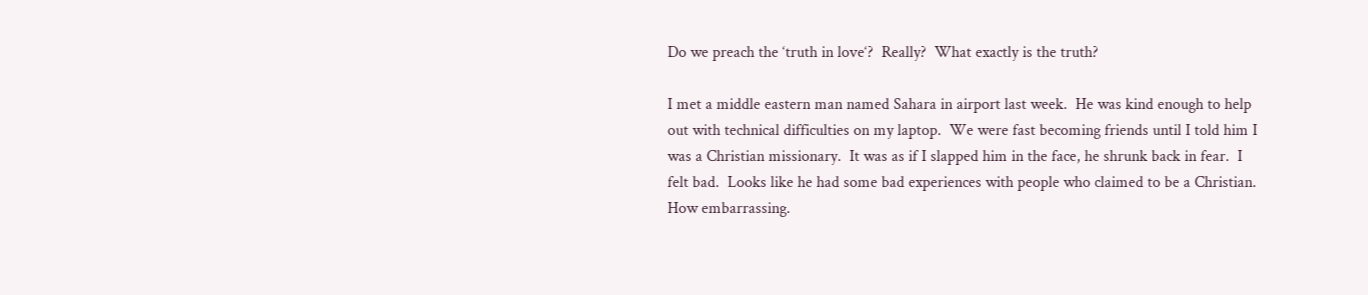Do we preach the ‘truth in love‘?  Really?  What exactly is the truth?

I met a middle eastern man named Sahara in airport last week.  He was kind enough to help out with technical difficulties on my laptop.  We were fast becoming friends until I told him I was a Christian missionary.  It was as if I slapped him in the face, he shrunk back in fear.  I felt bad.  Looks like he had some bad experiences with people who claimed to be a Christian.  How embarrassing.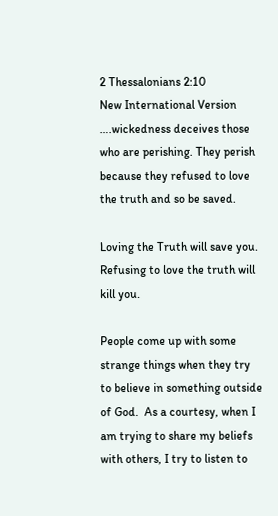2 Thessalonians 2:10
New International Version
….wickedness deceives those who are perishing. They perish because they refused to love the truth and so be saved.

Loving the Truth will save you.  Refusing to love the truth will kill you.

People come up with some strange things when they try to believe in something outside of God.  As a courtesy, when I am trying to share my beliefs with others, I try to listen to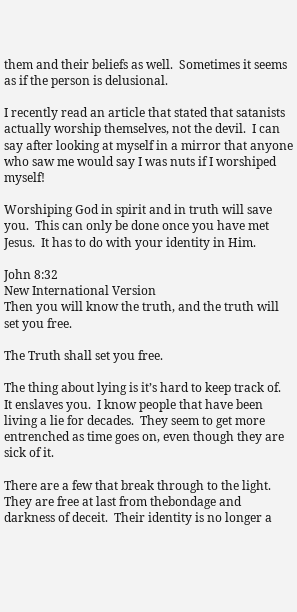them and their beliefs as well.  Sometimes it seems as if the person is delusional.

I recently read an article that stated that satanists actually worship themselves, not the devil.  I can say after looking at myself in a mirror that anyone who saw me would say I was nuts if I worshiped myself!

Worshiping God in spirit and in truth will save you.  This can only be done once you have met Jesus.  It has to do with your identity in Him.

John 8:32
New International Version
Then you will know the truth, and the truth will set you free.

The Truth shall set you free.

The thing about lying is it’s hard to keep track of.  It enslaves you.  I know people that have been living a lie for decades.  They seem to get more entrenched as time goes on, even though they are sick of it.

There are a few that break through to the light.  They are free at last from thebondage and darkness of deceit.  Their identity is no longer a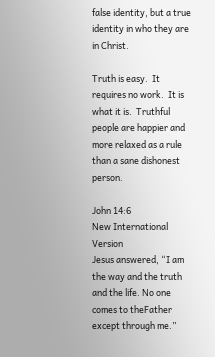false identity, but a true identity in who they are in Christ.

Truth is easy.  It requires no work.  It is what it is.  Truthful people are happier and more relaxed as a rule than a sane dishonest person.

John 14:6
New International Version
Jesus answered, “I am the way and the truth and the life. No one comes to theFather except through me.”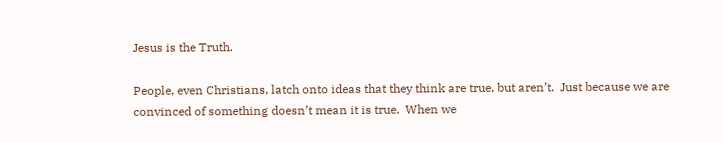Jesus is the Truth.

People, even Christians, latch onto ideas that they think are true, but aren’t.  Just because we are convinced of something doesn’t mean it is true.  When we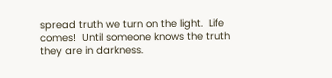spread truth we turn on the light.  Life comes!  Until someone knows the truth they are in darkness.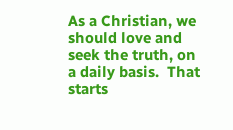As a Christian, we should love and seek the truth, on a daily basis.  That starts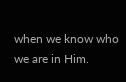when we know who we are in Him.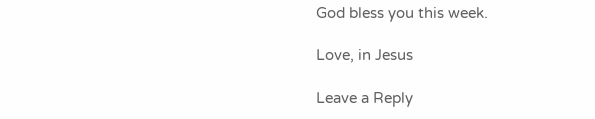God bless you this week.

Love, in Jesus

Leave a Reply